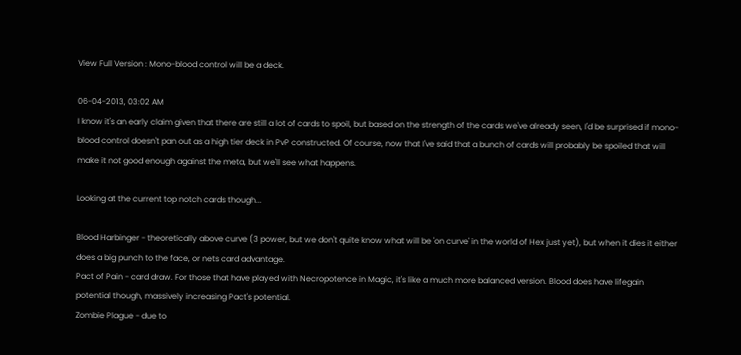View Full Version : Mono-blood control will be a deck.

06-04-2013, 03:02 AM
I know it's an early claim given that there are still a lot of cards to spoil, but based on the strength of the cards we've already seen, I'd be surprised if mono-blood control doesn't pan out as a high tier deck in PvP constructed. Of course, now that I've said that a bunch of cards will probably be spoiled that will make it not good enough against the meta, but we'll see what happens.

Looking at the current top notch cards though...

Blood Harbinger - theoretically above curve (3 power, but we don't quite know what will be 'on curve' in the world of Hex just yet), but when it dies it either does a big punch to the face, or nets card advantage.
Pact of Pain - card draw. For those that have played with Necropotence in Magic, it's like a much more balanced version. Blood does have lifegain potential though, massively increasing Pact's potential.
Zombie Plague - due to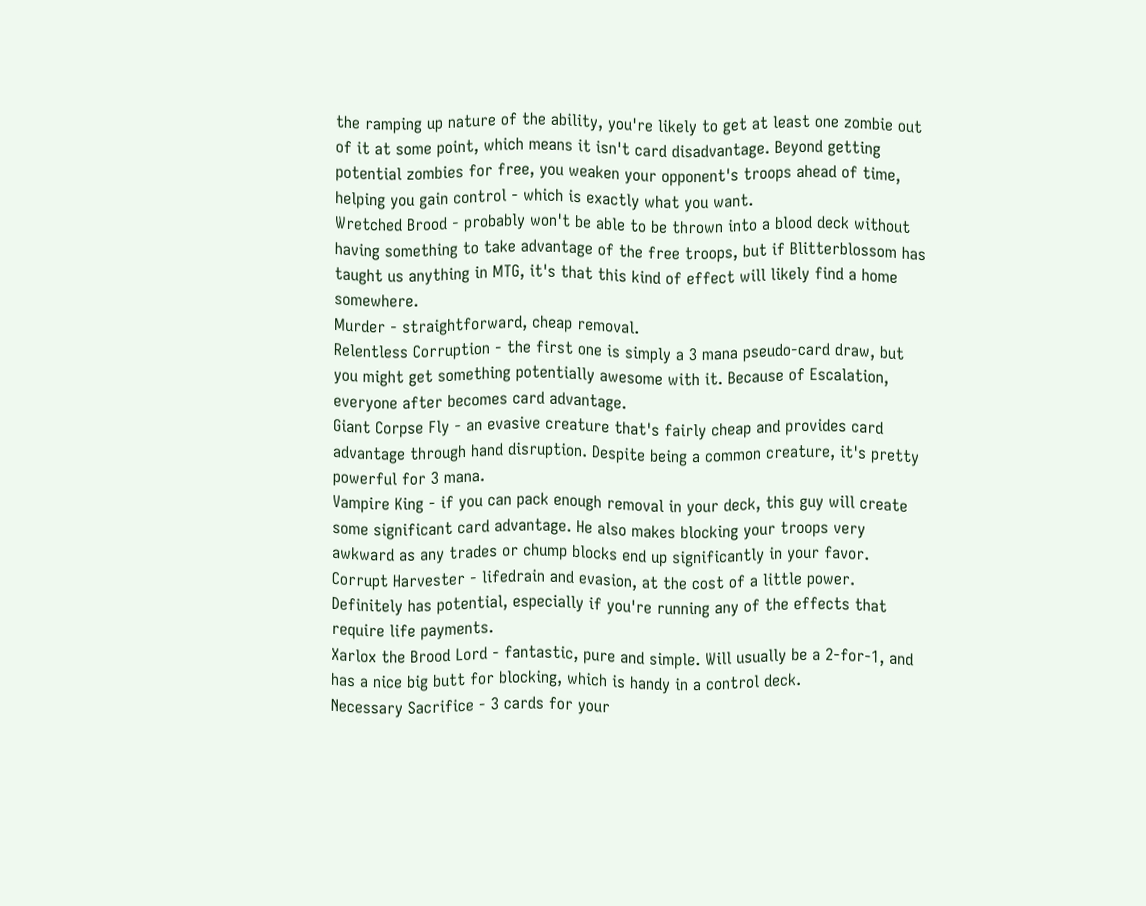the ramping up nature of the ability, you're likely to get at least one zombie out of it at some point, which means it isn't card disadvantage. Beyond getting potential zombies for free, you weaken your opponent's troops ahead of time, helping you gain control - which is exactly what you want.
Wretched Brood - probably won't be able to be thrown into a blood deck without having something to take advantage of the free troops, but if Blitterblossom has taught us anything in MTG, it's that this kind of effect will likely find a home somewhere.
Murder - straightforward, cheap removal.
Relentless Corruption - the first one is simply a 3 mana pseudo-card draw, but you might get something potentially awesome with it. Because of Escalation, everyone after becomes card advantage.
Giant Corpse Fly - an evasive creature that's fairly cheap and provides card advantage through hand disruption. Despite being a common creature, it's pretty powerful for 3 mana.
Vampire King - if you can pack enough removal in your deck, this guy will create some significant card advantage. He also makes blocking your troops very awkward as any trades or chump blocks end up significantly in your favor.
Corrupt Harvester - lifedrain and evasion, at the cost of a little power. Definitely has potential, especially if you're running any of the effects that require life payments.
Xarlox the Brood Lord - fantastic, pure and simple. Will usually be a 2-for-1, and has a nice big butt for blocking, which is handy in a control deck.
Necessary Sacrifice - 3 cards for your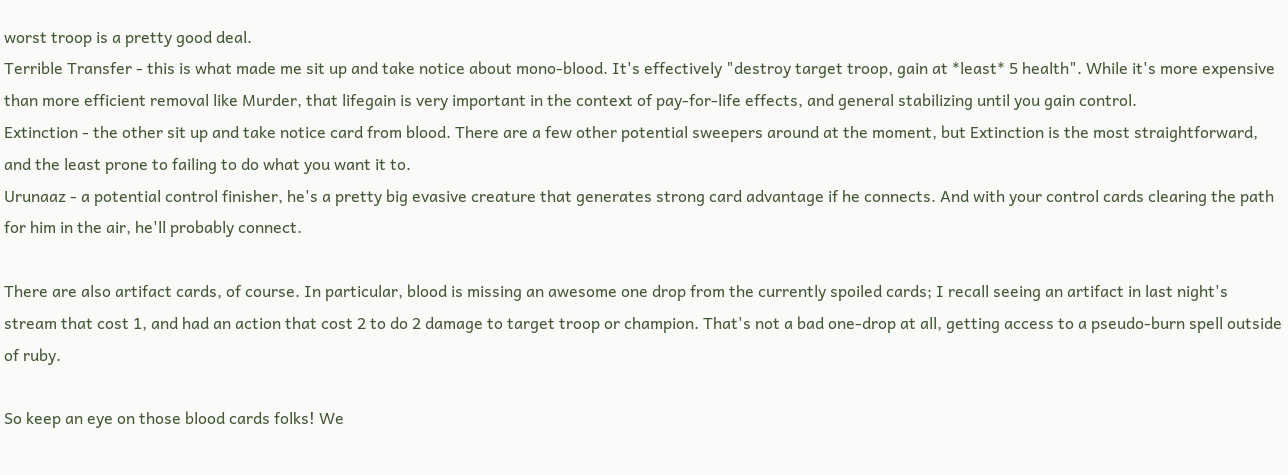worst troop is a pretty good deal.
Terrible Transfer - this is what made me sit up and take notice about mono-blood. It's effectively "destroy target troop, gain at *least* 5 health". While it's more expensive than more efficient removal like Murder, that lifegain is very important in the context of pay-for-life effects, and general stabilizing until you gain control.
Extinction - the other sit up and take notice card from blood. There are a few other potential sweepers around at the moment, but Extinction is the most straightforward, and the least prone to failing to do what you want it to.
Urunaaz - a potential control finisher, he's a pretty big evasive creature that generates strong card advantage if he connects. And with your control cards clearing the path for him in the air, he'll probably connect.

There are also artifact cards, of course. In particular, blood is missing an awesome one drop from the currently spoiled cards; I recall seeing an artifact in last night's stream that cost 1, and had an action that cost 2 to do 2 damage to target troop or champion. That's not a bad one-drop at all, getting access to a pseudo-burn spell outside of ruby.

So keep an eye on those blood cards folks! We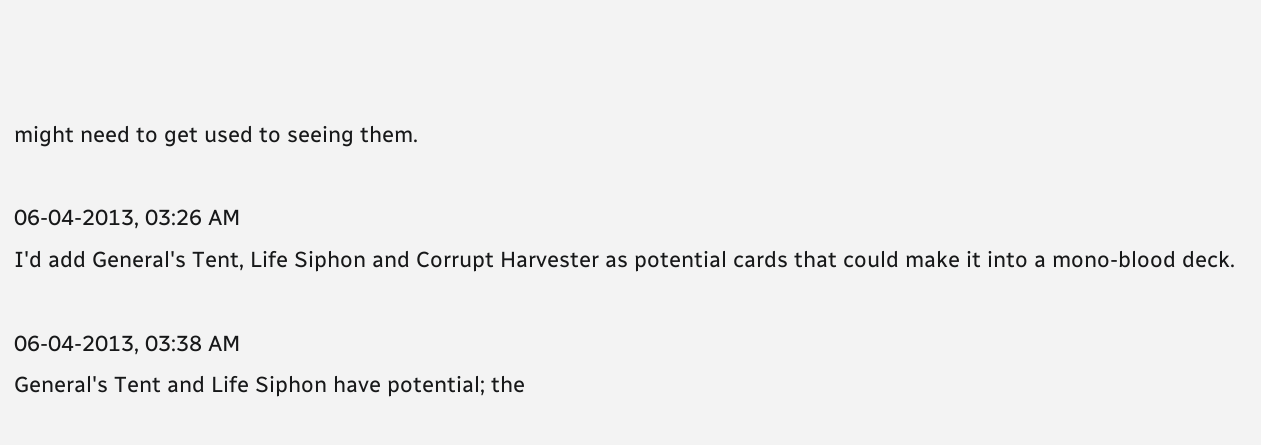might need to get used to seeing them.

06-04-2013, 03:26 AM
I'd add General's Tent, Life Siphon and Corrupt Harvester as potential cards that could make it into a mono-blood deck.

06-04-2013, 03:38 AM
General's Tent and Life Siphon have potential; the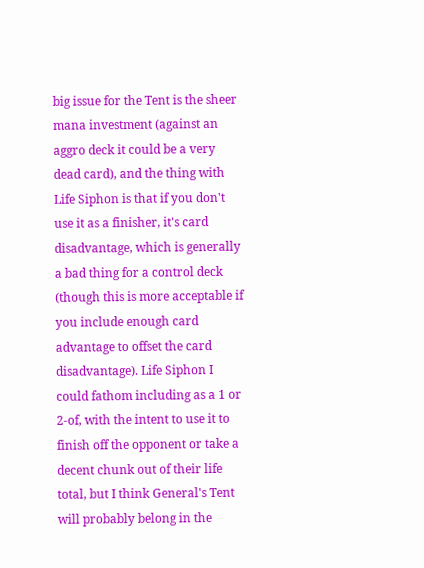big issue for the Tent is the sheer mana investment (against an aggro deck it could be a very dead card), and the thing with Life Siphon is that if you don't use it as a finisher, it's card disadvantage, which is generally a bad thing for a control deck (though this is more acceptable if you include enough card advantage to offset the card disadvantage). Life Siphon I could fathom including as a 1 or 2-of, with the intent to use it to finish off the opponent or take a decent chunk out of their life total, but I think General's Tent will probably belong in the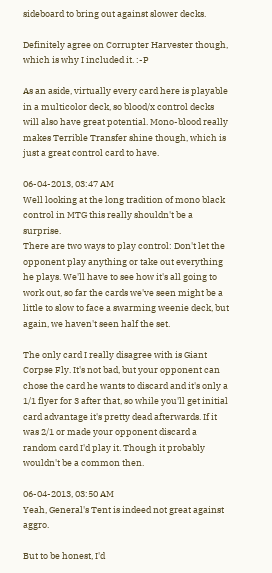sideboard to bring out against slower decks.

Definitely agree on Corrupter Harvester though, which is why I included it. :-P

As an aside, virtually every card here is playable in a multicolor deck, so blood/x control decks will also have great potential. Mono-blood really makes Terrible Transfer shine though, which is just a great control card to have.

06-04-2013, 03:47 AM
Well looking at the long tradition of mono black control in MTG this really shouldn't be a surprise.
There are two ways to play control: Don't let the opponent play anything or take out everything he plays. We'll have to see how it's all going to work out, so far the cards we've seen might be a little to slow to face a swarming weenie deck, but again, we haven't seen half the set.

The only card I really disagree with is Giant Corpse Fly. It's not bad, but your opponent can chose the card he wants to discard and it's only a 1/1 flyer for 3 after that, so while you'll get initial card advantage it's pretty dead afterwards. If it was 2/1 or made your opponent discard a random card I'd play it. Though it probably wouldn't be a common then.

06-04-2013, 03:50 AM
Yeah, General's Tent is indeed not great against aggro.

But to be honest, I'd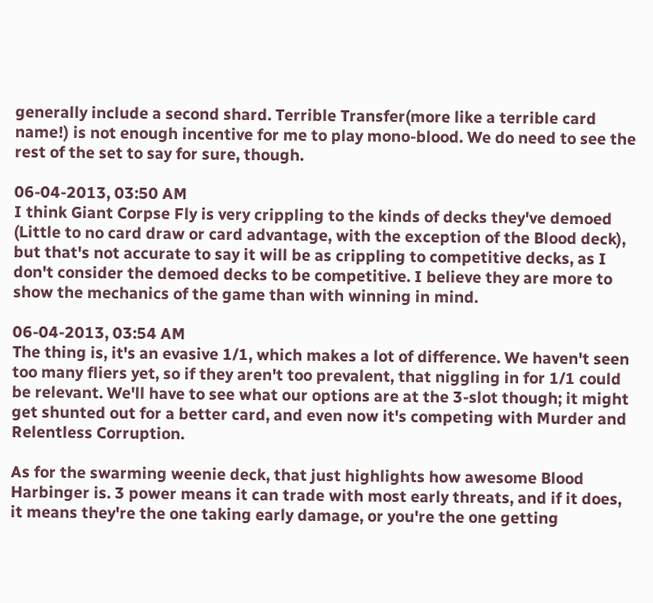generally include a second shard. Terrible Transfer(more like a terrible card name!) is not enough incentive for me to play mono-blood. We do need to see the rest of the set to say for sure, though.

06-04-2013, 03:50 AM
I think Giant Corpse Fly is very crippling to the kinds of decks they've demoed (Little to no card draw or card advantage, with the exception of the Blood deck), but that's not accurate to say it will be as crippling to competitive decks, as I don't consider the demoed decks to be competitive. I believe they are more to show the mechanics of the game than with winning in mind.

06-04-2013, 03:54 AM
The thing is, it's an evasive 1/1, which makes a lot of difference. We haven't seen too many fliers yet, so if they aren't too prevalent, that niggling in for 1/1 could be relevant. We'll have to see what our options are at the 3-slot though; it might get shunted out for a better card, and even now it's competing with Murder and Relentless Corruption.

As for the swarming weenie deck, that just highlights how awesome Blood Harbinger is. 3 power means it can trade with most early threats, and if it does, it means they're the one taking early damage, or you're the one getting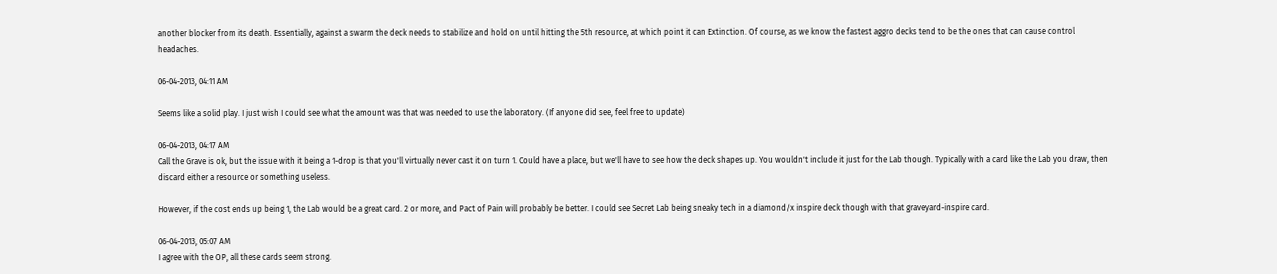another blocker from its death. Essentially, against a swarm the deck needs to stabilize and hold on until hitting the 5th resource, at which point it can Extinction. Of course, as we know the fastest aggro decks tend to be the ones that can cause control headaches.

06-04-2013, 04:11 AM

Seems like a solid play. I just wish I could see what the amount was that was needed to use the laboratory. (If anyone did see, feel free to update)

06-04-2013, 04:17 AM
Call the Grave is ok, but the issue with it being a 1-drop is that you'll virtually never cast it on turn 1. Could have a place, but we'll have to see how the deck shapes up. You wouldn't include it just for the Lab though. Typically with a card like the Lab you draw, then discard either a resource or something useless.

However, if the cost ends up being 1, the Lab would be a great card. 2 or more, and Pact of Pain will probably be better. I could see Secret Lab being sneaky tech in a diamond/x inspire deck though with that graveyard-inspire card.

06-04-2013, 05:07 AM
I agree with the OP, all these cards seem strong.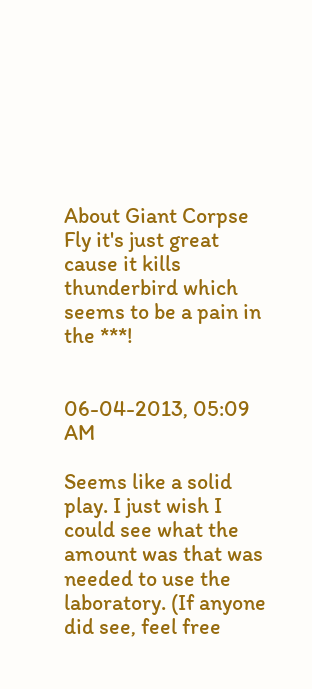About Giant Corpse Fly it's just great cause it kills thunderbird which seems to be a pain in the ***!


06-04-2013, 05:09 AM

Seems like a solid play. I just wish I could see what the amount was that was needed to use the laboratory. (If anyone did see, feel free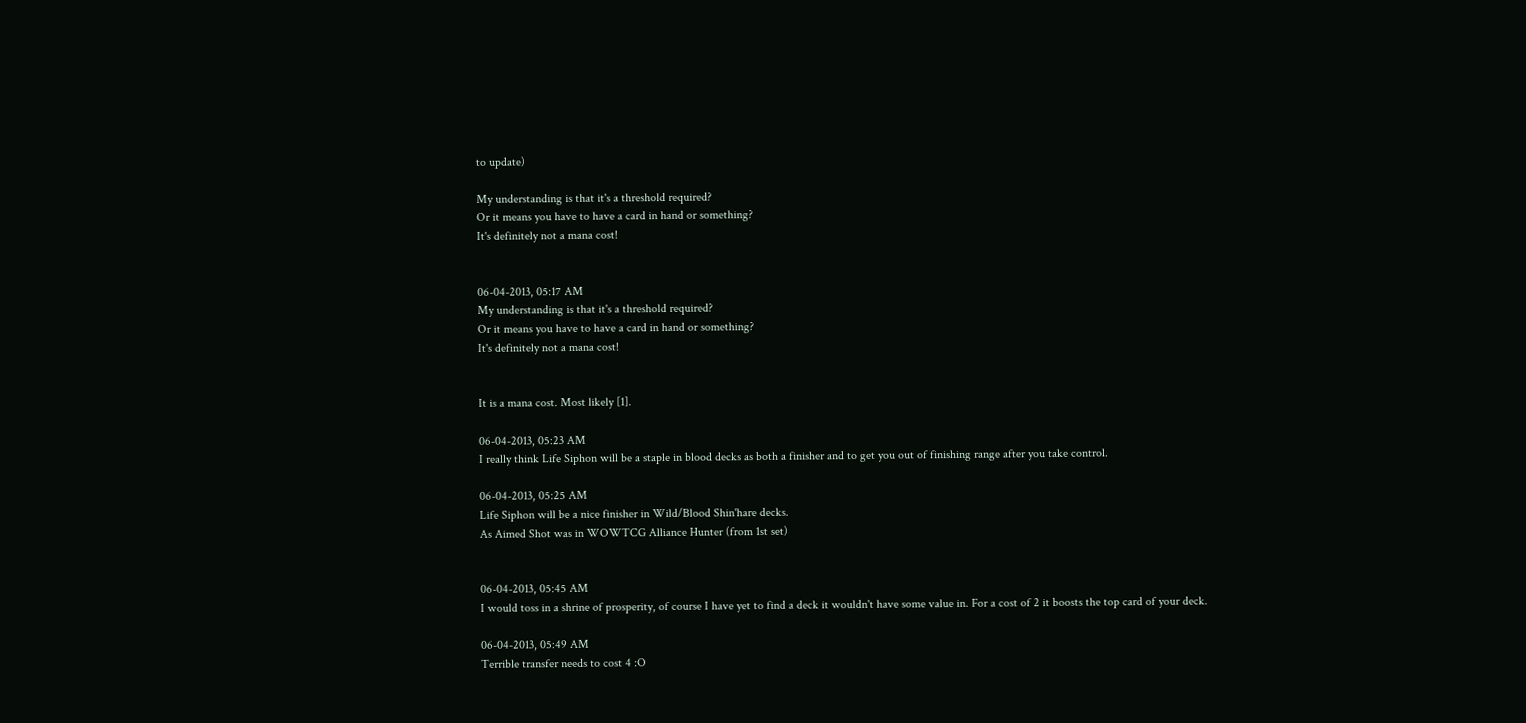to update)

My understanding is that it's a threshold required?
Or it means you have to have a card in hand or something?
It's definitely not a mana cost!


06-04-2013, 05:17 AM
My understanding is that it's a threshold required?
Or it means you have to have a card in hand or something?
It's definitely not a mana cost!


It is a mana cost. Most likely [1].

06-04-2013, 05:23 AM
I really think Life Siphon will be a staple in blood decks as both a finisher and to get you out of finishing range after you take control.

06-04-2013, 05:25 AM
Life Siphon will be a nice finisher in Wild/Blood Shin'hare decks.
As Aimed Shot was in WOWTCG Alliance Hunter (from 1st set)


06-04-2013, 05:45 AM
I would toss in a shrine of prosperity, of course I have yet to find a deck it wouldn't have some value in. For a cost of 2 it boosts the top card of your deck.

06-04-2013, 05:49 AM
Terrible transfer needs to cost 4 :O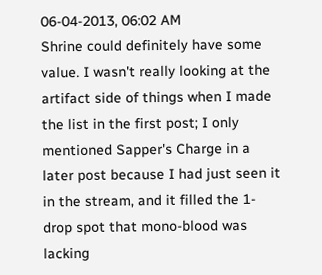06-04-2013, 06:02 AM
Shrine could definitely have some value. I wasn't really looking at the artifact side of things when I made the list in the first post; I only mentioned Sapper's Charge in a later post because I had just seen it in the stream, and it filled the 1-drop spot that mono-blood was lacking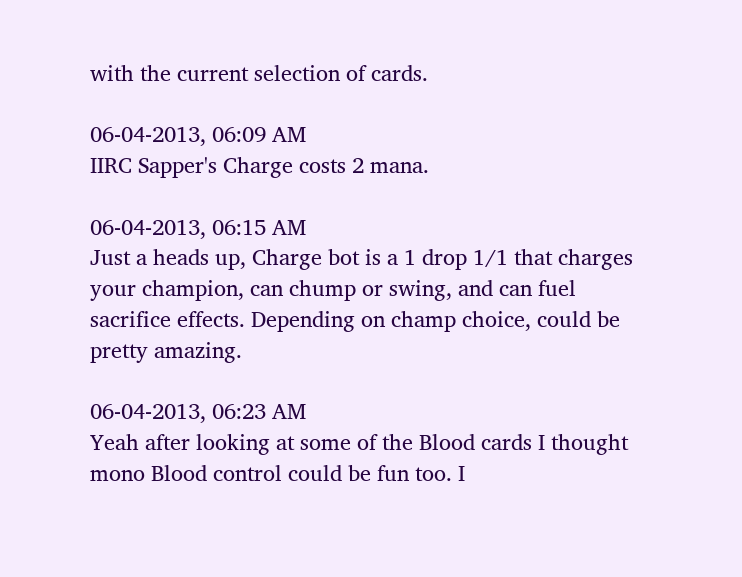with the current selection of cards.

06-04-2013, 06:09 AM
IIRC Sapper's Charge costs 2 mana.

06-04-2013, 06:15 AM
Just a heads up, Charge bot is a 1 drop 1/1 that charges your champion, can chump or swing, and can fuel sacrifice effects. Depending on champ choice, could be pretty amazing.

06-04-2013, 06:23 AM
Yeah after looking at some of the Blood cards I thought mono Blood control could be fun too. I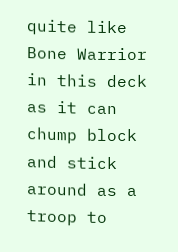quite like Bone Warrior in this deck as it can chump block and stick around as a troop to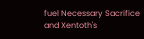fuel Necessary Sacrifice and Xentoth's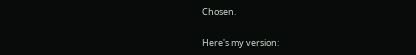Chosen.

Here's my version: